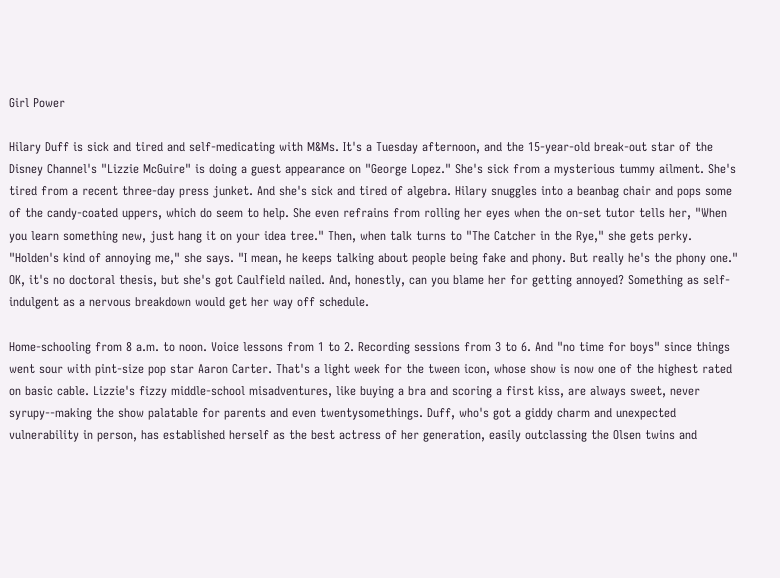Girl Power

Hilary Duff is sick and tired and self-medicating with M&Ms. It's a Tuesday afternoon, and the 15-year-old break-out star of the Disney Channel's "Lizzie McGuire" is doing a guest appearance on "George Lopez." She's sick from a mysterious tummy ailment. She's tired from a recent three-day press junket. And she's sick and tired of algebra. Hilary snuggles into a beanbag chair and pops some of the candy-coated uppers, which do seem to help. She even refrains from rolling her eyes when the on-set tutor tells her, "When you learn something new, just hang it on your idea tree." Then, when talk turns to "The Catcher in the Rye," she gets perky. "Holden's kind of annoying me," she says. "I mean, he keeps talking about people being fake and phony. But really he's the phony one." OK, it's no doctoral thesis, but she's got Caulfield nailed. And, honestly, can you blame her for getting annoyed? Something as self-indulgent as a nervous breakdown would get her way off schedule.

Home-schooling from 8 a.m. to noon. Voice lessons from 1 to 2. Recording sessions from 3 to 6. And "no time for boys" since things went sour with pint-size pop star Aaron Carter. That's a light week for the tween icon, whose show is now one of the highest rated on basic cable. Lizzie's fizzy middle-school misadventures, like buying a bra and scoring a first kiss, are always sweet, never syrupy--making the show palatable for parents and even twentysomethings. Duff, who's got a giddy charm and unexpected vulnerability in person, has established herself as the best actress of her generation, easily outclassing the Olsen twins and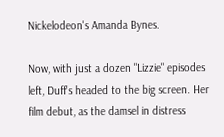Nickelodeon's Amanda Bynes.

Now, with just a dozen "Lizzie" episodes left, Duff's headed to the big screen. Her film debut, as the damsel in distress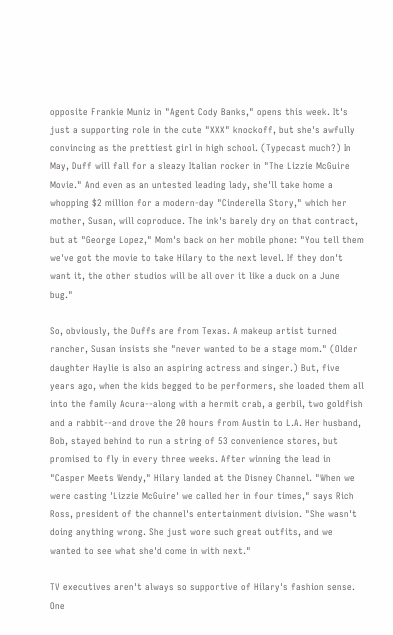opposite Frankie Muniz in "Agent Cody Banks," opens this week. It's just a supporting role in the cute "XXX" knockoff, but she's awfully convincing as the prettiest girl in high school. (Typecast much?) In May, Duff will fall for a sleazy Italian rocker in "The Lizzie McGuire Movie." And even as an untested leading lady, she'll take home a whopping $2 million for a modern-day "Cinderella Story," which her mother, Susan, will coproduce. The ink's barely dry on that contract, but at "George Lopez," Mom's back on her mobile phone: "You tell them we've got the movie to take Hilary to the next level. If they don't want it, the other studios will be all over it like a duck on a June bug."

So, obviously, the Duffs are from Texas. A makeup artist turned rancher, Susan insists she "never wanted to be a stage mom." (Older daughter Haylie is also an aspiring actress and singer.) But, five years ago, when the kids begged to be performers, she loaded them all into the family Acura--along with a hermit crab, a gerbil, two goldfish and a rabbit--and drove the 20 hours from Austin to L.A. Her husband, Bob, stayed behind to run a string of 53 convenience stores, but promised to fly in every three weeks. After winning the lead in "Casper Meets Wendy," Hilary landed at the Disney Channel. "When we were casting 'Lizzie McGuire' we called her in four times," says Rich Ross, president of the channel's entertainment division. "She wasn't doing anything wrong. She just wore such great outfits, and we wanted to see what she'd come in with next."

TV executives aren't always so supportive of Hilary's fashion sense. One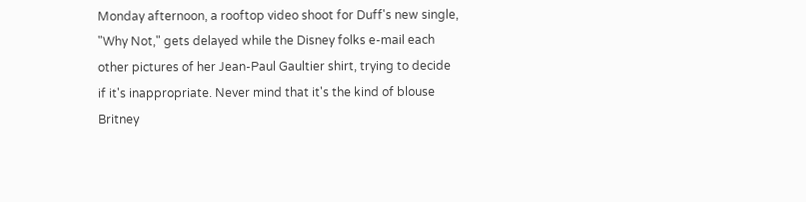Monday afternoon, a rooftop video shoot for Duff's new single, "Why Not," gets delayed while the Disney folks e-mail each other pictures of her Jean-Paul Gaultier shirt, trying to decide if it's inappropriate. Never mind that it's the kind of blouse Britney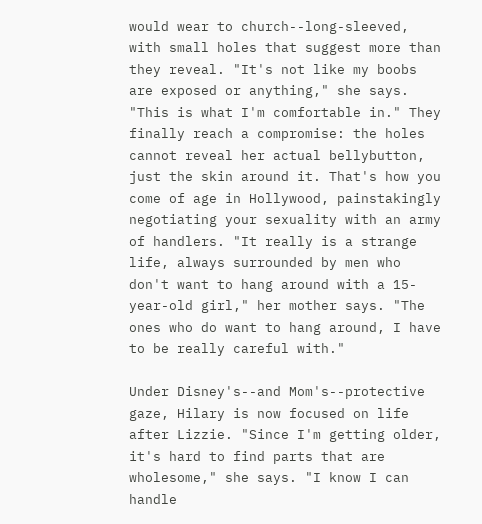would wear to church--long-sleeved, with small holes that suggest more than they reveal. "It's not like my boobs are exposed or anything," she says. "This is what I'm comfortable in." They finally reach a compromise: the holes cannot reveal her actual bellybutton, just the skin around it. That's how you come of age in Hollywood, painstakingly negotiating your sexuality with an army of handlers. "It really is a strange life, always surrounded by men who don't want to hang around with a 15-year-old girl," her mother says. "The ones who do want to hang around, I have to be really careful with."

Under Disney's--and Mom's--protective gaze, Hilary is now focused on life after Lizzie. "Since I'm getting older, it's hard to find parts that are wholesome," she says. "I know I can handle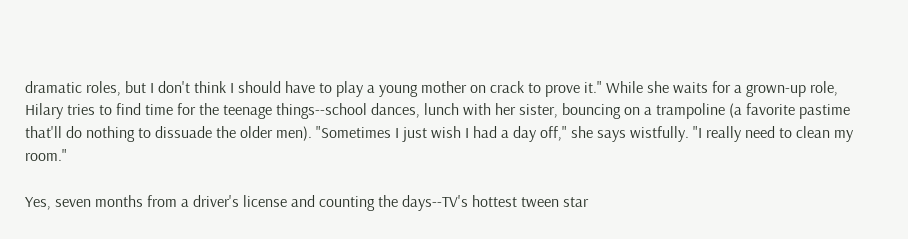dramatic roles, but I don't think I should have to play a young mother on crack to prove it." While she waits for a grown-up role, Hilary tries to find time for the teenage things--school dances, lunch with her sister, bouncing on a trampoline (a favorite pastime that'll do nothing to dissuade the older men). "Sometimes I just wish I had a day off," she says wistfully. "I really need to clean my room."

Yes, seven months from a driver's license and counting the days--TV's hottest tween star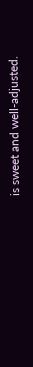is sweet and well-adjusted.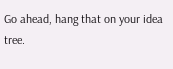Go ahead, hang that on your idea tree.